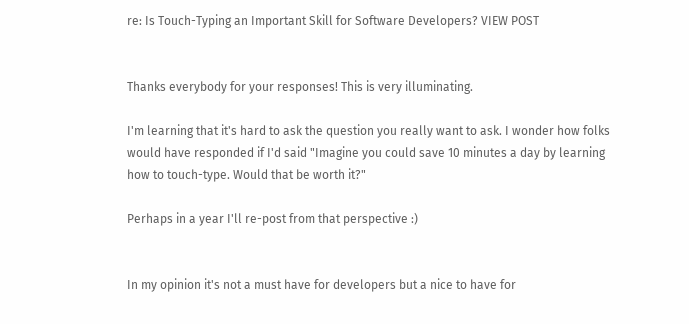re: Is Touch-Typing an Important Skill for Software Developers? VIEW POST


Thanks everybody for your responses! This is very illuminating.

I'm learning that it's hard to ask the question you really want to ask. I wonder how folks would have responded if I'd said "Imagine you could save 10 minutes a day by learning how to touch-type. Would that be worth it?"

Perhaps in a year I'll re-post from that perspective :)


In my opinion it's not a must have for developers but a nice to have for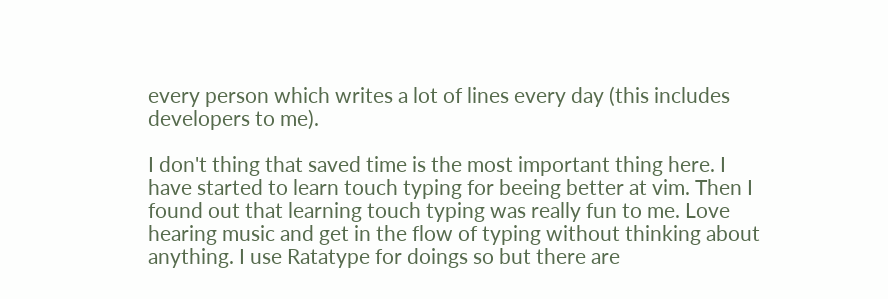every person which writes a lot of lines every day (this includes developers to me).

I don't thing that saved time is the most important thing here. I have started to learn touch typing for beeing better at vim. Then I found out that learning touch typing was really fun to me. Love hearing music and get in the flow of typing without thinking about anything. I use Ratatype for doings so but there are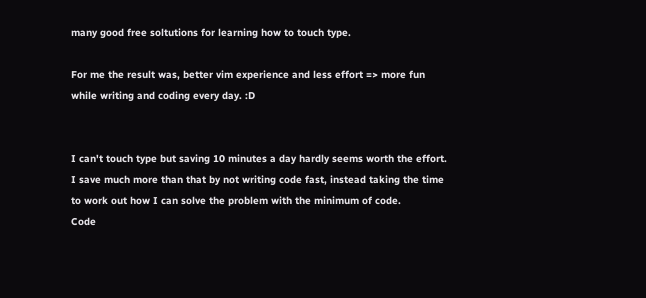many good free soltutions for learning how to touch type.

For me the result was, better vim experience and less effort => more fun while writing and coding every day. :D


I can't touch type but saving 10 minutes a day hardly seems worth the effort.
I save much more than that by not writing code fast, instead taking the time to work out how I can solve the problem with the minimum of code.
Code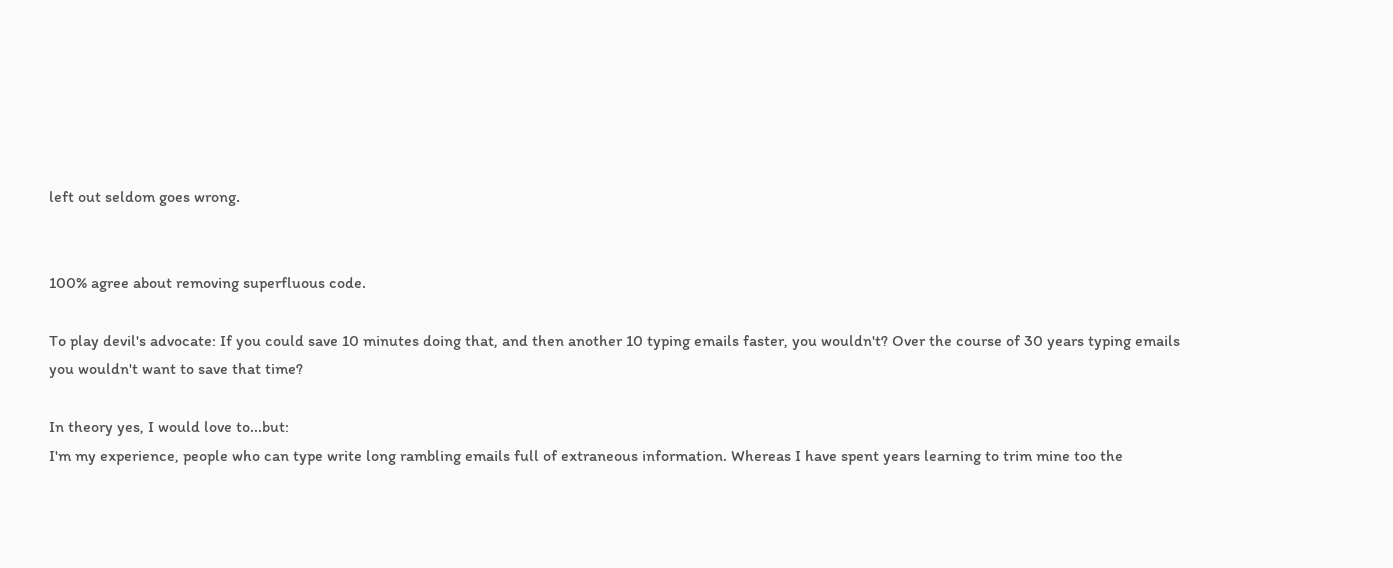left out seldom goes wrong.


100% agree about removing superfluous code.

To play devil's advocate: If you could save 10 minutes doing that, and then another 10 typing emails faster, you wouldn't? Over the course of 30 years typing emails you wouldn't want to save that time?

In theory yes, I would love to...but:
I'm my experience, people who can type write long rambling emails full of extraneous information. Whereas I have spent years learning to trim mine too the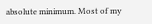absolute minimum. Most of my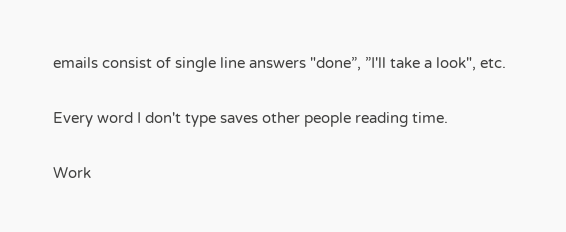emails consist of single line answers "done”, ”I'll take a look", etc.

Every word I don't type saves other people reading time.

Work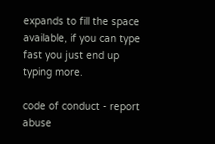expands to fill the space available, if you can type fast you just end up typing more.

code of conduct - report abuse